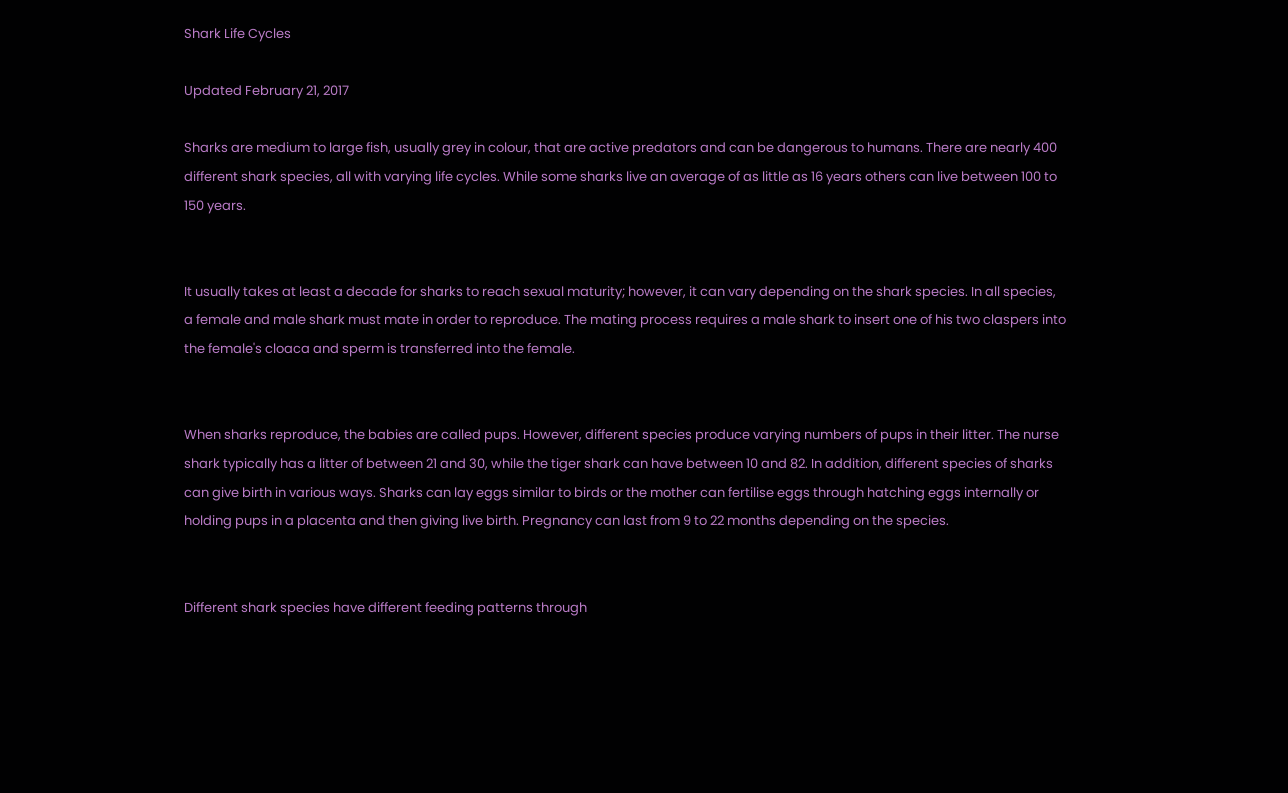Shark Life Cycles

Updated February 21, 2017

Sharks are medium to large fish, usually grey in colour, that are active predators and can be dangerous to humans. There are nearly 400 different shark species, all with varying life cycles. While some sharks live an average of as little as 16 years others can live between 100 to 150 years.


It usually takes at least a decade for sharks to reach sexual maturity; however, it can vary depending on the shark species. In all species, a female and male shark must mate in order to reproduce. The mating process requires a male shark to insert one of his two claspers into the female's cloaca and sperm is transferred into the female.


When sharks reproduce, the babies are called pups. However, different species produce varying numbers of pups in their litter. The nurse shark typically has a litter of between 21 and 30, while the tiger shark can have between 10 and 82. In addition, different species of sharks can give birth in various ways. Sharks can lay eggs similar to birds or the mother can fertilise eggs through hatching eggs internally or holding pups in a placenta and then giving live birth. Pregnancy can last from 9 to 22 months depending on the species.


Different shark species have different feeding patterns through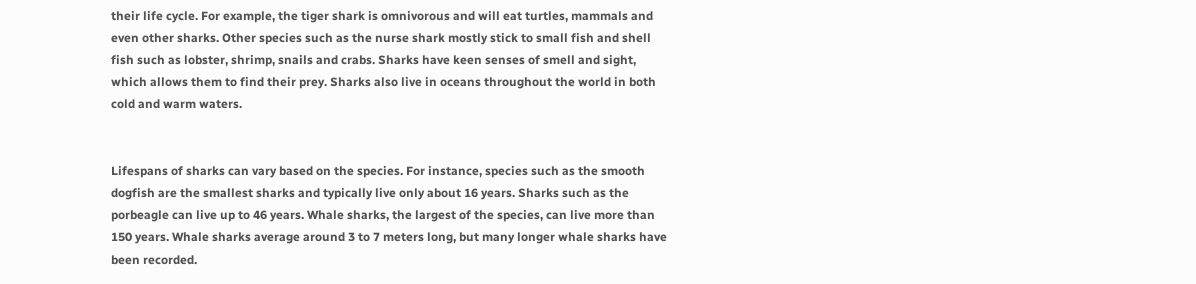their life cycle. For example, the tiger shark is omnivorous and will eat turtles, mammals and even other sharks. Other species such as the nurse shark mostly stick to small fish and shell fish such as lobster, shrimp, snails and crabs. Sharks have keen senses of smell and sight, which allows them to find their prey. Sharks also live in oceans throughout the world in both cold and warm waters.


Lifespans of sharks can vary based on the species. For instance, species such as the smooth dogfish are the smallest sharks and typically live only about 16 years. Sharks such as the porbeagle can live up to 46 years. Whale sharks, the largest of the species, can live more than 150 years. Whale sharks average around 3 to 7 meters long, but many longer whale sharks have been recorded.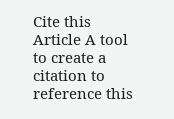Cite this Article A tool to create a citation to reference this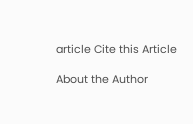article Cite this Article

About the Author